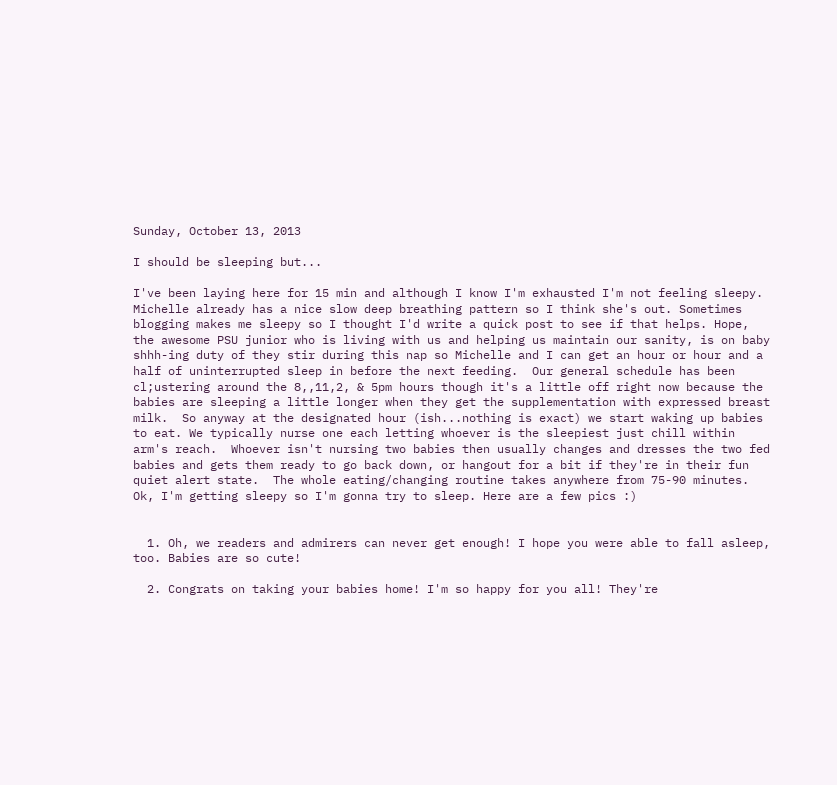Sunday, October 13, 2013

I should be sleeping but...

I've been laying here for 15 min and although I know I'm exhausted I'm not feeling sleepy. Michelle already has a nice slow deep breathing pattern so I think she's out. Sometimes blogging makes me sleepy so I thought I'd write a quick post to see if that helps. Hope, the awesome PSU junior who is living with us and helping us maintain our sanity, is on baby shhh-ing duty of they stir during this nap so Michelle and I can get an hour or hour and a half of uninterrupted sleep in before the next feeding.  Our general schedule has been cl;ustering around the 8,,11,2, & 5pm hours though it's a little off right now because the babies are sleeping a little longer when they get the supplementation with expressed breast milk.  So anyway at the designated hour (ish...nothing is exact) we start waking up babies to eat. We typically nurse one each letting whoever is the sleepiest just chill within arm's reach.  Whoever isn't nursing two babies then usually changes and dresses the two fed babies and gets them ready to go back down, or hangout for a bit if they're in their fun quiet alert state.  The whole eating/changing routine takes anywhere from 75-90 minutes. Ok, I'm getting sleepy so I'm gonna try to sleep. Here are a few pics :)


  1. Oh, we readers and admirers can never get enough! I hope you were able to fall asleep, too. Babies are so cute!

  2. Congrats on taking your babies home! I'm so happy for you all! They're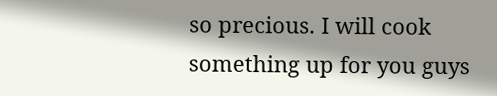so precious. I will cook something up for you guys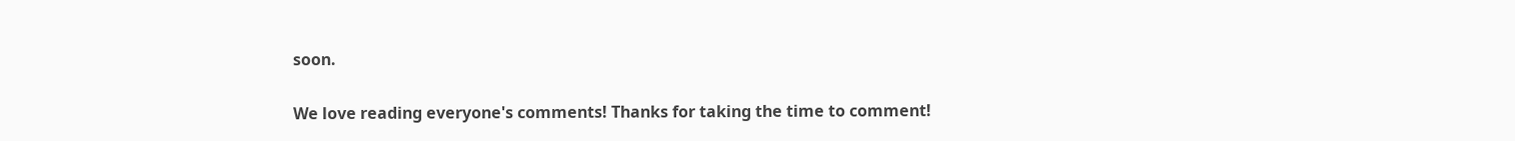soon.


We love reading everyone's comments! Thanks for taking the time to comment!